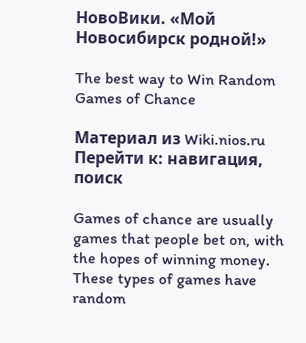НовоВики. «Мой Новосибирск родной!»

The best way to Win Random Games of Chance

Материал из Wiki.nios.ru
Перейти к: навигация, поиск

Games of chance are usually games that people bet on, with the hopes of winning money. These types of games have random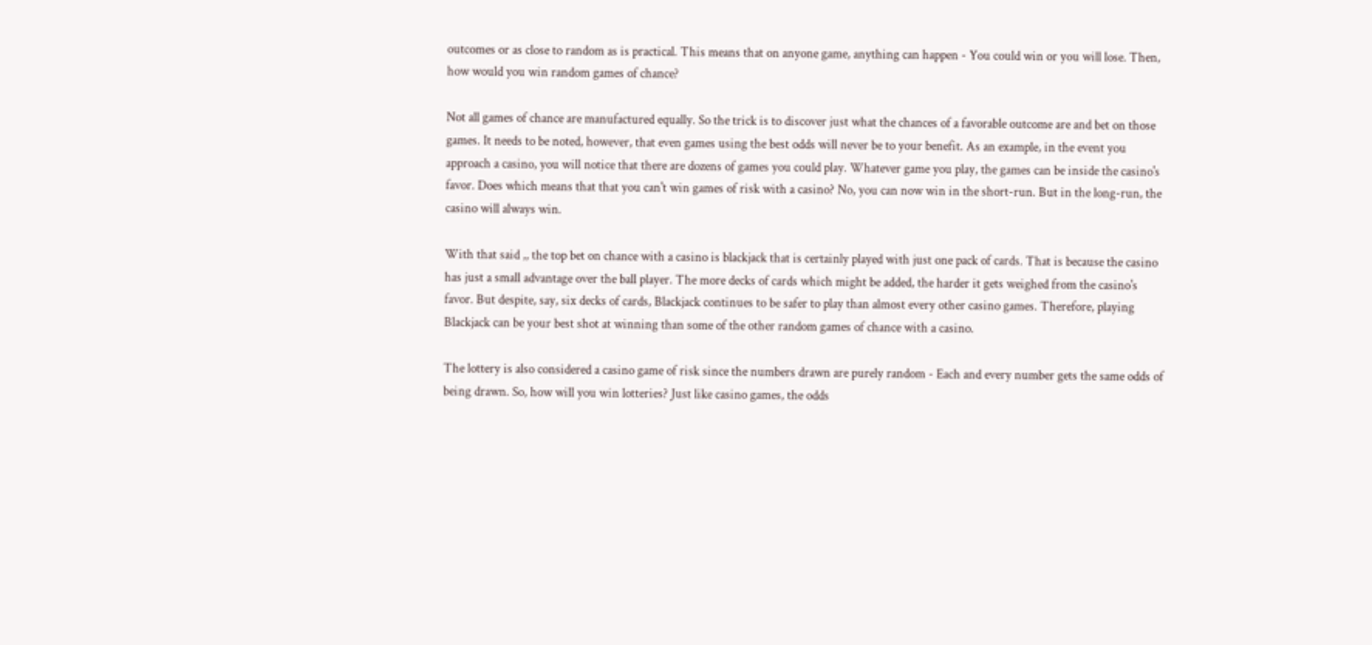outcomes or as close to random as is practical. This means that on anyone game, anything can happen - You could win or you will lose. Then, how would you win random games of chance?

Not all games of chance are manufactured equally. So the trick is to discover just what the chances of a favorable outcome are and bet on those games. It needs to be noted, however, that even games using the best odds will never be to your benefit. As an example, in the event you approach a casino, you will notice that there are dozens of games you could play. Whatever game you play, the games can be inside the casino's favor. Does which means that that you can't win games of risk with a casino? No, you can now win in the short-run. But in the long-run, the casino will always win.

With that said ,, the top bet on chance with a casino is blackjack that is certainly played with just one pack of cards. That is because the casino has just a small advantage over the ball player. The more decks of cards which might be added, the harder it gets weighed from the casino's favor. But despite, say, six decks of cards, Blackjack continues to be safer to play than almost every other casino games. Therefore, playing Blackjack can be your best shot at winning than some of the other random games of chance with a casino.

The lottery is also considered a casino game of risk since the numbers drawn are purely random - Each and every number gets the same odds of being drawn. So, how will you win lotteries? Just like casino games, the odds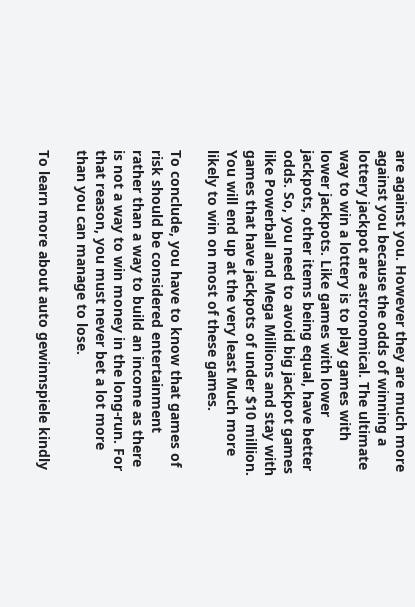are against you. However they are much more against you because the odds of winning a lottery jackpot are astronomical. The ultimate way to win a lottery is to play games with lower jackpots. Like games with lower jackpots, other items being equal, have better odds. So, you need to avoid big jackpot games like Powerball and Mega Millions and stay with games that have jackpots of under $10 million. You will end up at the very least Much more likely to win on most of these games.

To conclude, you have to know that games of risk should be considered entertainment rather than a way to build an income as there is not a way to win money in the long-run. For that reason, you must never bet a lot more than you can manage to lose.

To learn more about auto gewinnspiele kindly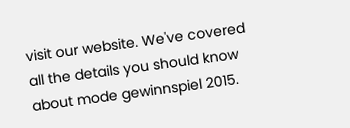visit our website. We've covered all the details you should know about mode gewinnspiel 2015.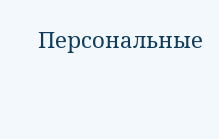Персональные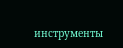инструменты